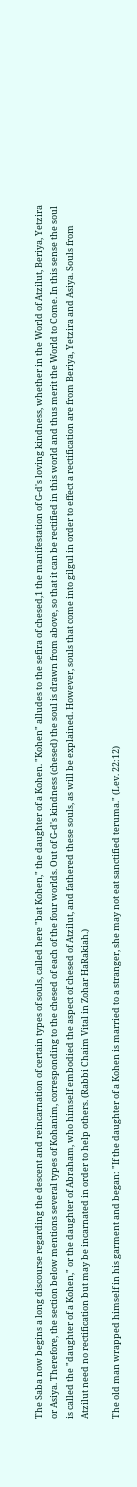The Saba now begins a long discourse regarding the descent and reincarnation of certain types of souls, called here "bat Kohen," the daughter of a Kohen. "Kohen" alludes to the sefira of chesed,1 the manifestation of G‑d's loving kindness, whether in the World of Atzilut, Beriya, Yetzira or Asiya. Therefore, the section below mentions several types of Kohanim, corresponding to the chesed of each of the four worlds. Out of G‑d's kindness (chesed) the soul is drawn from above, so that it can be rectified in this world and thus merit the World to Come. In this sense the soul is called the "daughter of a Kohen," or the daughter of Abraham, who himself embodied the aspect of chesed of Atzilut, and fathered these souls, as will be explained. However, souls that come into gilgul in order to effect a rectification are from Beriya, Yetzira and Asiya. Souls from Atzilut need no rectification but may be incarnated in order to help others. (Rabbi Chaim Vital in Zohar HaRakiah.)

The old man wrapped himself in his garment and began: "If the daughter of a Kohen is married to a stranger, she may not eat sanctified teruma." (Lev. 22:12)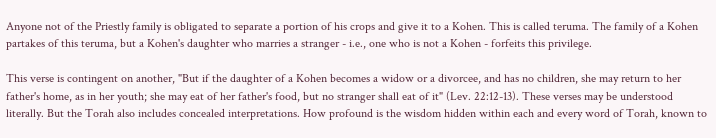Anyone not of the Priestly family is obligated to separate a portion of his crops and give it to a Kohen. This is called teruma. The family of a Kohen partakes of this teruma, but a Kohen's daughter who marries a stranger - i.e., one who is not a Kohen - forfeits this privilege.

This verse is contingent on another, "But if the daughter of a Kohen becomes a widow or a divorcee, and has no children, she may return to her father's home, as in her youth; she may eat of her father's food, but no stranger shall eat of it" (Lev. 22:12-13). These verses may be understood literally. But the Torah also includes concealed interpretations. How profound is the wisdom hidden within each and every word of Torah, known to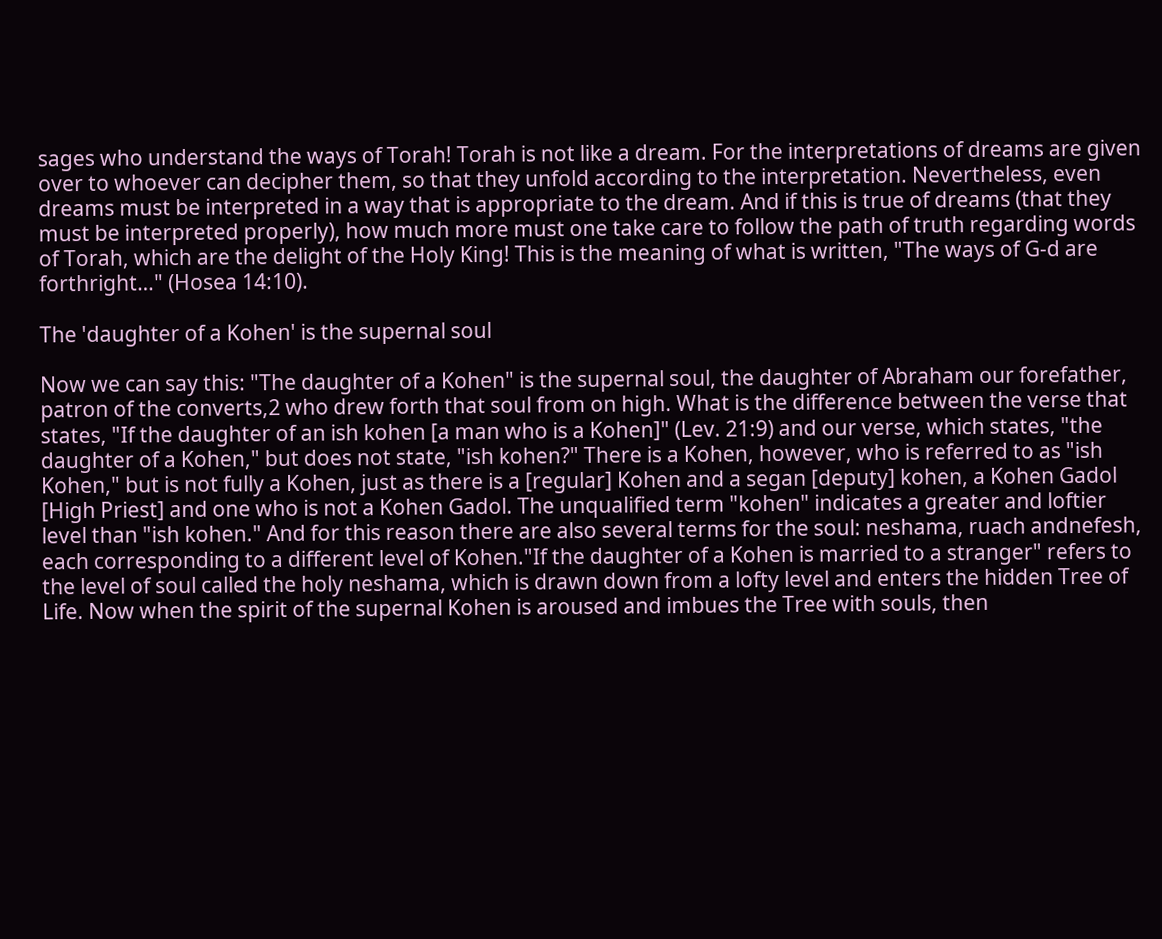sages who understand the ways of Torah! Torah is not like a dream. For the interpretations of dreams are given over to whoever can decipher them, so that they unfold according to the interpretation. Nevertheless, even dreams must be interpreted in a way that is appropriate to the dream. And if this is true of dreams (that they must be interpreted properly), how much more must one take care to follow the path of truth regarding words of Torah, which are the delight of the Holy King! This is the meaning of what is written, "The ways of G‑d are forthright…" (Hosea 14:10).

The 'daughter of a Kohen' is the supernal soul

Now we can say this: "The daughter of a Kohen" is the supernal soul, the daughter of Abraham our forefather, patron of the converts,2 who drew forth that soul from on high. What is the difference between the verse that states, "If the daughter of an ish kohen [a man who is a Kohen]" (Lev. 21:9) and our verse, which states, "the daughter of a Kohen," but does not state, "ish kohen?" There is a Kohen, however, who is referred to as "ish Kohen," but is not fully a Kohen, just as there is a [regular] Kohen and a segan [deputy] kohen, a Kohen Gadol [High Priest] and one who is not a Kohen Gadol. The unqualified term "kohen" indicates a greater and loftier level than "ish kohen." And for this reason there are also several terms for the soul: neshama, ruach andnefesh, each corresponding to a different level of Kohen."If the daughter of a Kohen is married to a stranger" refers to the level of soul called the holy neshama, which is drawn down from a lofty level and enters the hidden Tree of Life. Now when the spirit of the supernal Kohen is aroused and imbues the Tree with souls, then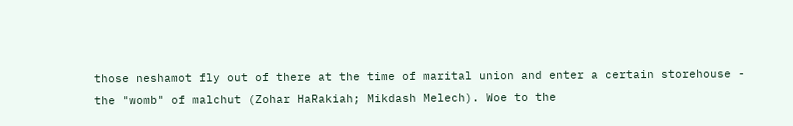those neshamot fly out of there at the time of marital union and enter a certain storehouse - the "womb" of malchut (Zohar HaRakiah; Mikdash Melech). Woe to the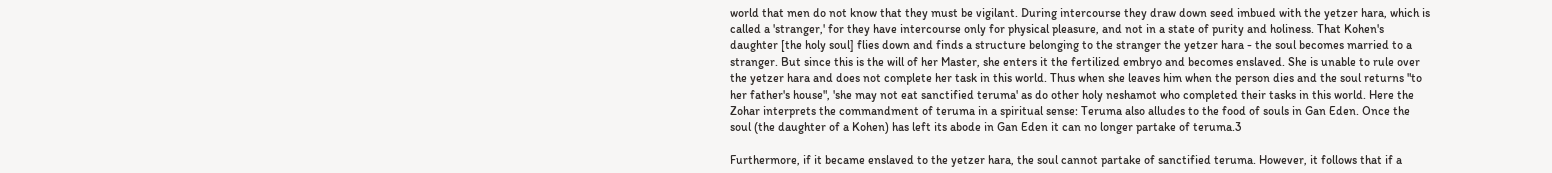world that men do not know that they must be vigilant. During intercourse they draw down seed imbued with the yetzer hara, which is called a 'stranger,' for they have intercourse only for physical pleasure, and not in a state of purity and holiness. That Kohen's daughter [the holy soul] flies down and finds a structure belonging to the stranger the yetzer hara - the soul becomes married to a stranger. But since this is the will of her Master, she enters it the fertilized embryo and becomes enslaved. She is unable to rule over the yetzer hara and does not complete her task in this world. Thus when she leaves him when the person dies and the soul returns "to her father's house", 'she may not eat sanctified teruma' as do other holy neshamot who completed their tasks in this world. Here the Zohar interprets the commandment of teruma in a spiritual sense: Teruma also alludes to the food of souls in Gan Eden. Once the soul (the daughter of a Kohen) has left its abode in Gan Eden it can no longer partake of teruma.3

Furthermore, if it became enslaved to the yetzer hara, the soul cannot partake of sanctified teruma. However, it follows that if a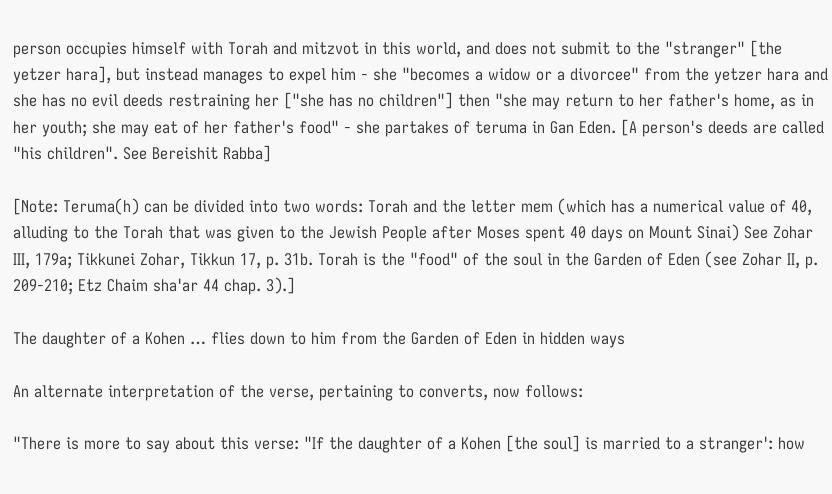person occupies himself with Torah and mitzvot in this world, and does not submit to the "stranger" [the yetzer hara], but instead manages to expel him - she "becomes a widow or a divorcee" from the yetzer hara and she has no evil deeds restraining her ["she has no children"] then "she may return to her father's home, as in her youth; she may eat of her father's food" - she partakes of teruma in Gan Eden. [A person's deeds are called "his children". See Bereishit Rabba]

[Note: Teruma(h) can be divided into two words: Torah and the letter mem (which has a numerical value of 40, alluding to the Torah that was given to the Jewish People after Moses spent 40 days on Mount Sinai) See Zohar III, 179a; Tikkunei Zohar, Tikkun 17, p. 31b. Torah is the "food" of the soul in the Garden of Eden (see Zohar II, p. 209-210; Etz Chaim sha'ar 44 chap. 3).]

The daughter of a Kohen … flies down to him from the Garden of Eden in hidden ways

An alternate interpretation of the verse, pertaining to converts, now follows:

"There is more to say about this verse: "If the daughter of a Kohen [the soul] is married to a stranger': how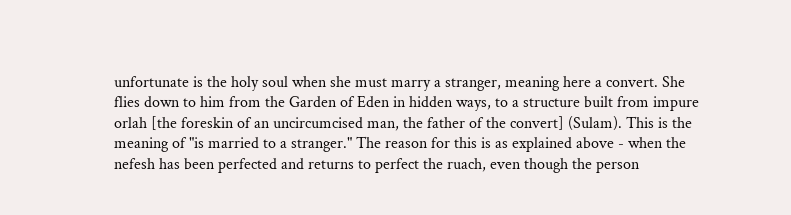unfortunate is the holy soul when she must marry a stranger, meaning here a convert. She flies down to him from the Garden of Eden in hidden ways, to a structure built from impure orlah [the foreskin of an uncircumcised man, the father of the convert] (Sulam). This is the meaning of "is married to a stranger." The reason for this is as explained above - when the nefesh has been perfected and returns to perfect the ruach, even though the person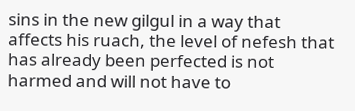sins in the new gilgul in a way that affects his ruach, the level of nefesh that has already been perfected is not harmed and will not have to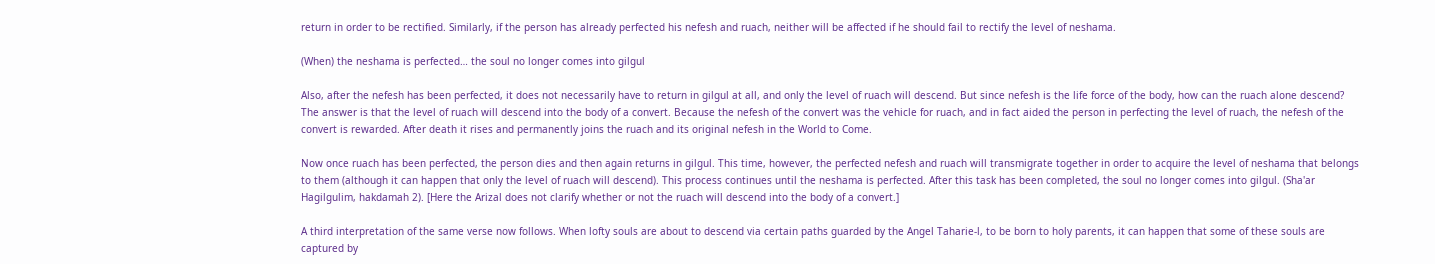return in order to be rectified. Similarly, if the person has already perfected his nefesh and ruach, neither will be affected if he should fail to rectify the level of neshama.

(When) the neshama is perfected… the soul no longer comes into gilgul

Also, after the nefesh has been perfected, it does not necessarily have to return in gilgul at all, and only the level of ruach will descend. But since nefesh is the life force of the body, how can the ruach alone descend? The answer is that the level of ruach will descend into the body of a convert. Because the nefesh of the convert was the vehicle for ruach, and in fact aided the person in perfecting the level of ruach, the nefesh of the convert is rewarded. After death it rises and permanently joins the ruach and its original nefesh in the World to Come.

Now once ruach has been perfected, the person dies and then again returns in gilgul. This time, however, the perfected nefesh and ruach will transmigrate together in order to acquire the level of neshama that belongs to them (although it can happen that only the level of ruach will descend). This process continues until the neshama is perfected. After this task has been completed, the soul no longer comes into gilgul. (Sha'ar Hagilgulim, hakdamah 2). [Here the Arizal does not clarify whether or not the ruach will descend into the body of a convert.]

A third interpretation of the same verse now follows. When lofty souls are about to descend via certain paths guarded by the Angel Taharie-l, to be born to holy parents, it can happen that some of these souls are captured by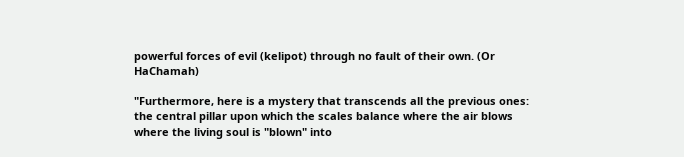powerful forces of evil (kelipot) through no fault of their own. (Or HaChamah)

"Furthermore, here is a mystery that transcends all the previous ones: the central pillar upon which the scales balance where the air blows where the living soul is "blown" into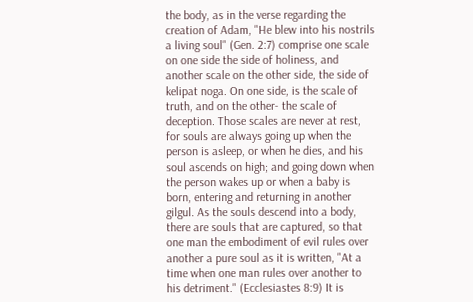the body, as in the verse regarding the creation of Adam, "He blew into his nostrils a living soul" (Gen. 2:7) comprise one scale on one side the side of holiness, and another scale on the other side, the side of kelipat noga. On one side, is the scale of truth, and on the other- the scale of deception. Those scales are never at rest, for souls are always going up when the person is asleep, or when he dies, and his soul ascends on high; and going down when the person wakes up or when a baby is born, entering and returning in another gilgul. As the souls descend into a body, there are souls that are captured, so that one man the embodiment of evil rules over another a pure soul as it is written, "At a time when one man rules over another to his detriment." (Ecclesiastes 8:9) It is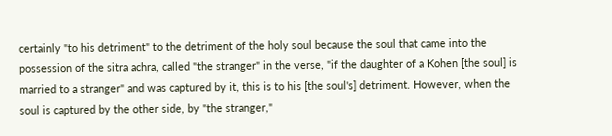certainly "to his detriment" to the detriment of the holy soul because the soul that came into the possession of the sitra achra, called "the stranger" in the verse, "if the daughter of a Kohen [the soul] is married to a stranger" and was captured by it, this is to his [the soul's] detriment. However, when the soul is captured by the other side, by "the stranger,"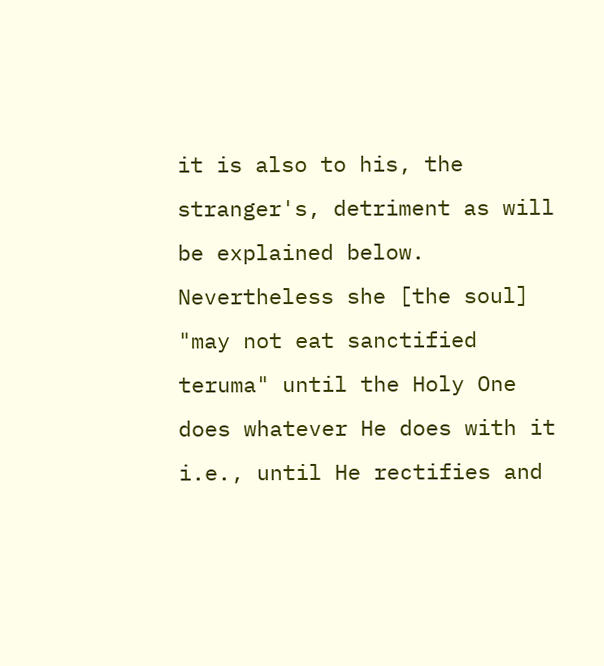it is also to his, the stranger's, detriment as will be explained below. Nevertheless she [the soul] "may not eat sanctified teruma" until the Holy One does whatever He does with it i.e., until He rectifies and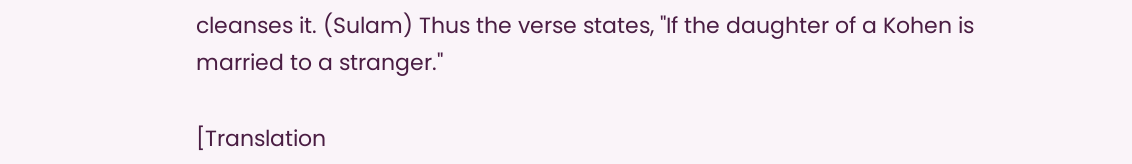cleanses it. (Sulam) Thus the verse states, "If the daughter of a Kohen is married to a stranger."

[Translation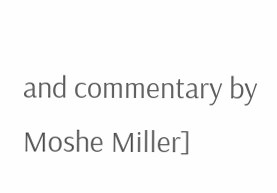and commentary by Moshe Miller]